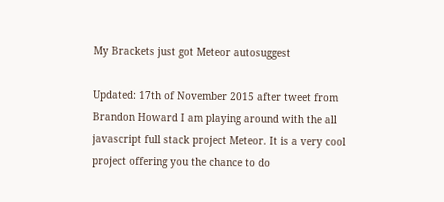My Brackets just got Meteor autosuggest

Updated: 17th of November 2015 after tweet from Brandon Howard I am playing around with the all javascript full stack project Meteor. It is a very cool project offering you the chance to do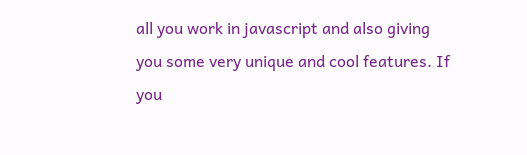all you work in javascript and also giving you some very unique and cool features. If you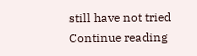still have not tried Continue reading